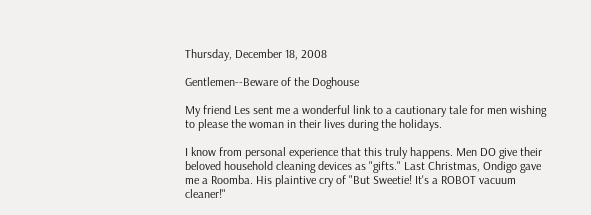Thursday, December 18, 2008

Gentlemen--Beware of the Doghouse

My friend Les sent me a wonderful link to a cautionary tale for men wishing to please the woman in their lives during the holidays.

I know from personal experience that this truly happens. Men DO give their beloved household cleaning devices as "gifts." Last Christmas, Ondigo gave me a Roomba. His plaintive cry of "But Sweetie! It's a ROBOT vacuum cleaner!"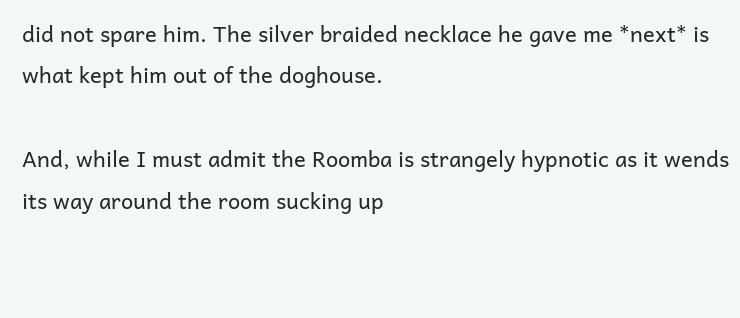did not spare him. The silver braided necklace he gave me *next* is what kept him out of the doghouse.

And, while I must admit the Roomba is strangely hypnotic as it wends its way around the room sucking up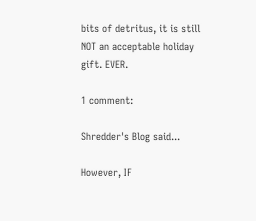bits of detritus, it is still NOT an acceptable holiday gift. EVER.

1 comment:

Shredder's Blog said...

However, IF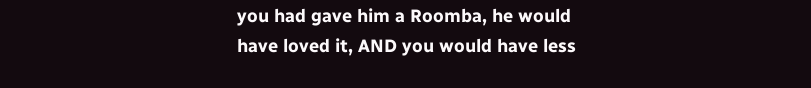you had gave him a Roomba, he would have loved it, AND you would have less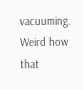vacuuming. Weird how that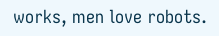works, men love robots.